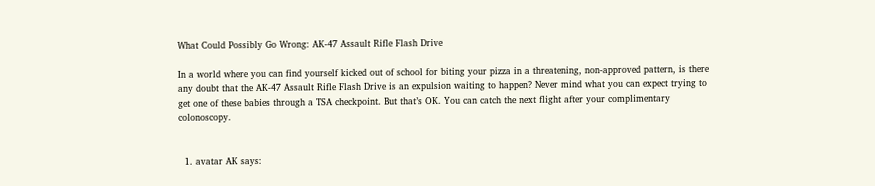What Could Possibly Go Wrong: AK-47 Assault Rifle Flash Drive

In a world where you can find yourself kicked out of school for biting your pizza in a threatening, non-approved pattern, is there any doubt that the AK-47 Assault Rifle Flash Drive is an expulsion waiting to happen? Never mind what you can expect trying to get one of these babies through a TSA checkpoint. But that’s OK. You can catch the next flight after your complimentary colonoscopy.


  1. avatar AK says: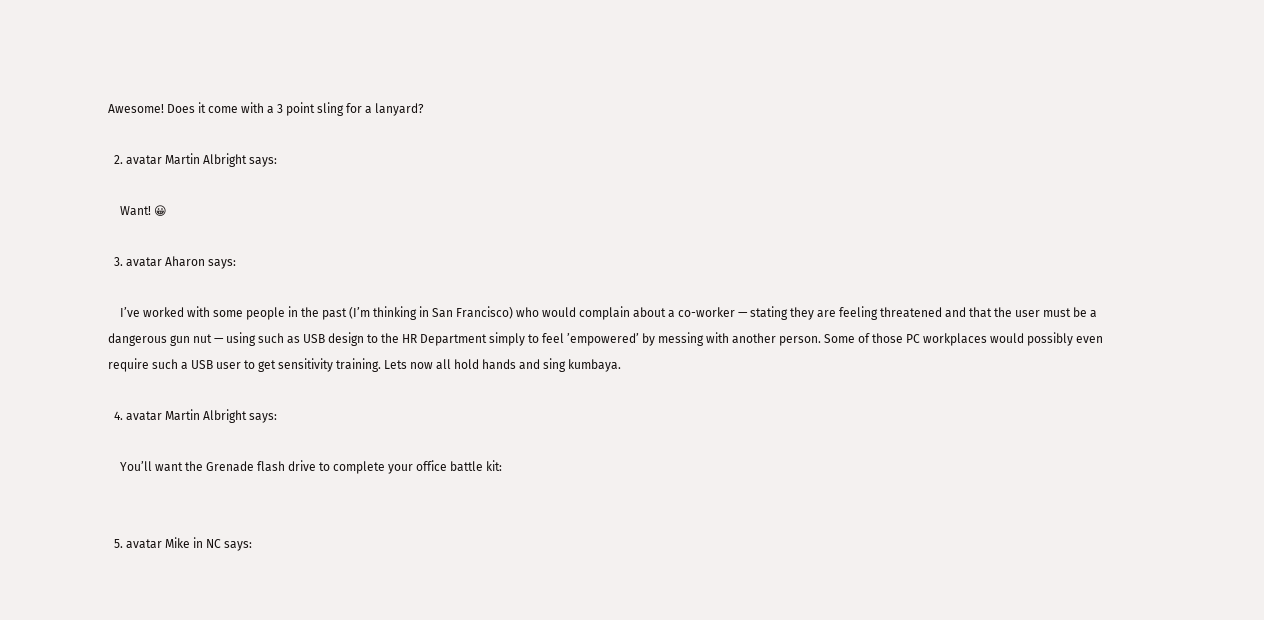Awesome! Does it come with a 3 point sling for a lanyard?

  2. avatar Martin Albright says:

    Want! 😀

  3. avatar Aharon says:

    I’ve worked with some people in the past (I’m thinking in San Francisco) who would complain about a co-worker — stating they are feeling threatened and that the user must be a dangerous gun nut — using such as USB design to the HR Department simply to feel ’empowered’ by messing with another person. Some of those PC workplaces would possibly even require such a USB user to get sensitivity training. Lets now all hold hands and sing kumbaya.

  4. avatar Martin Albright says:

    You’ll want the Grenade flash drive to complete your office battle kit:


  5. avatar Mike in NC says: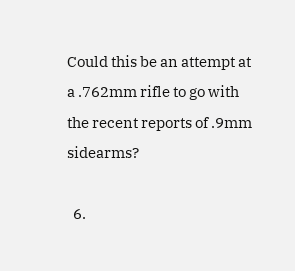Could this be an attempt at a .762mm rifle to go with the recent reports of .9mm sidearms?

  6.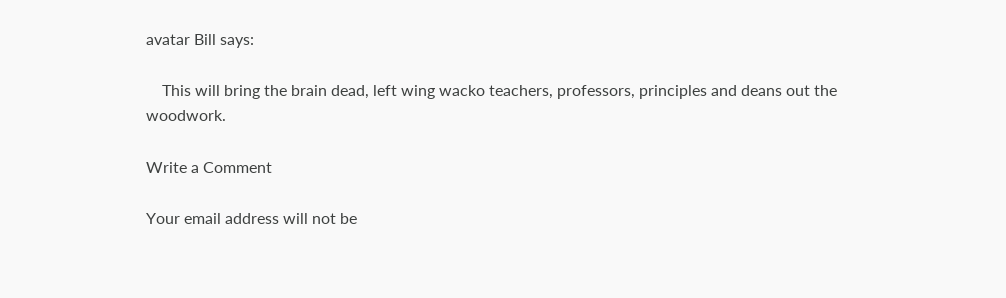avatar Bill says:

    This will bring the brain dead, left wing wacko teachers, professors, principles and deans out the woodwork.

Write a Comment

Your email address will not be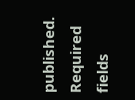published. Required fields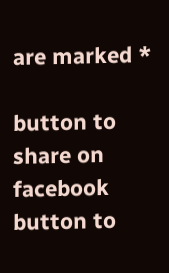are marked *

button to share on facebook
button to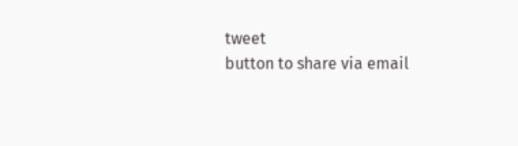tweet
button to share via email